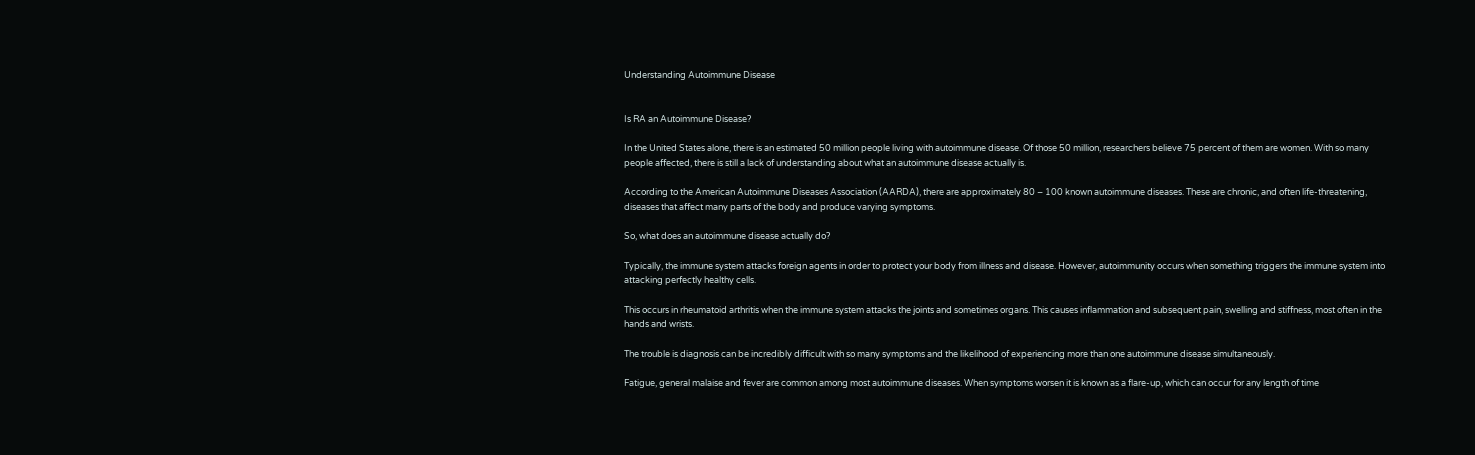Understanding Autoimmune Disease


Is RA an Autoimmune Disease?

In the United States alone, there is an estimated 50 million people living with autoimmune disease. Of those 50 million, researchers believe 75 percent of them are women. With so many people affected, there is still a lack of understanding about what an autoimmune disease actually is.

According to the American Autoimmune Diseases Association (AARDA), there are approximately 80 – 100 known autoimmune diseases. These are chronic, and often life-threatening, diseases that affect many parts of the body and produce varying symptoms.

So, what does an autoimmune disease actually do?

Typically, the immune system attacks foreign agents in order to protect your body from illness and disease. However, autoimmunity occurs when something triggers the immune system into attacking perfectly healthy cells.

This occurs in rheumatoid arthritis when the immune system attacks the joints and sometimes organs. This causes inflammation and subsequent pain, swelling and stiffness, most often in the hands and wrists.

The trouble is diagnosis can be incredibly difficult with so many symptoms and the likelihood of experiencing more than one autoimmune disease simultaneously.

Fatigue, general malaise and fever are common among most autoimmune diseases. When symptoms worsen it is known as a flare-up, which can occur for any length of time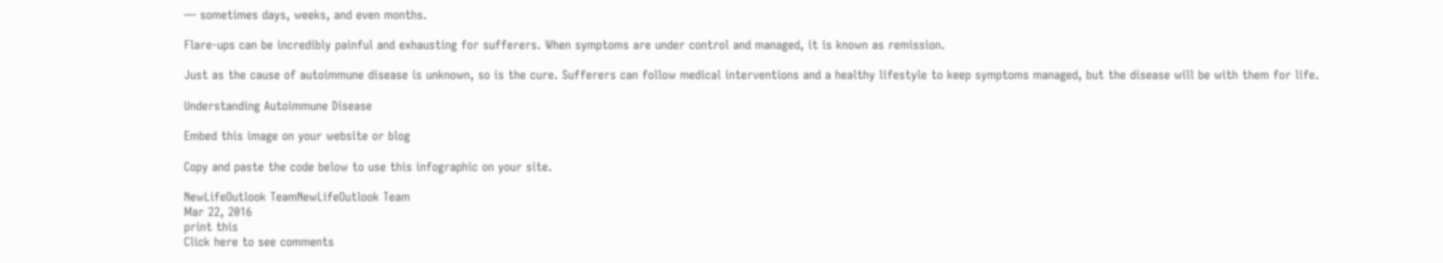— sometimes days, weeks, and even months.

Flare-ups can be incredibly painful and exhausting for sufferers. When symptoms are under control and managed, it is known as remission.

Just as the cause of autoimmune disease is unknown, so is the cure. Sufferers can follow medical interventions and a healthy lifestyle to keep symptoms managed, but the disease will be with them for life.

Understanding Autoimmune Disease

Embed this image on your website or blog

Copy and paste the code below to use this infographic on your site.

NewLifeOutlook TeamNewLifeOutlook Team
Mar 22, 2016
print this
Click here to see comments